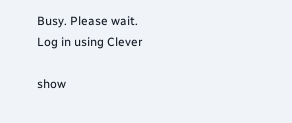Busy. Please wait.
Log in using Clever

show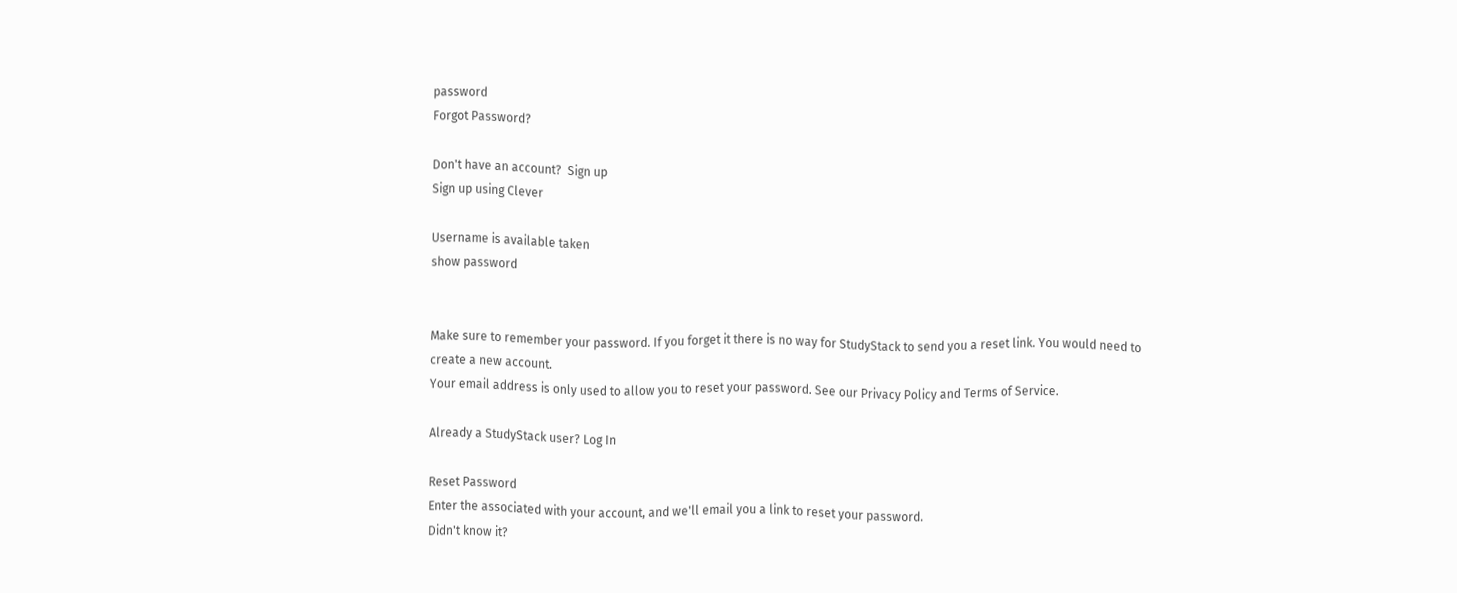password
Forgot Password?

Don't have an account?  Sign up
Sign up using Clever

Username is available taken
show password


Make sure to remember your password. If you forget it there is no way for StudyStack to send you a reset link. You would need to create a new account.
Your email address is only used to allow you to reset your password. See our Privacy Policy and Terms of Service.

Already a StudyStack user? Log In

Reset Password
Enter the associated with your account, and we'll email you a link to reset your password.
Didn't know it?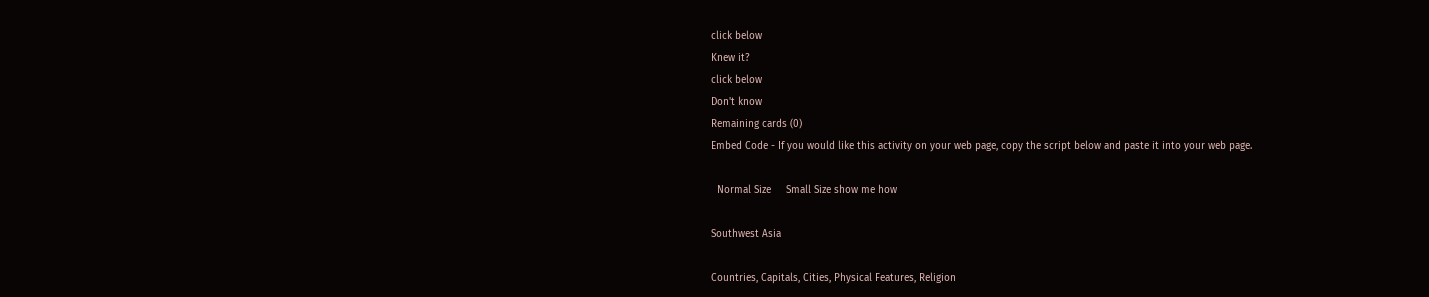click below
Knew it?
click below
Don't know
Remaining cards (0)
Embed Code - If you would like this activity on your web page, copy the script below and paste it into your web page.

  Normal Size     Small Size show me how

Southwest Asia

Countries, Capitals, Cities, Physical Features, Religion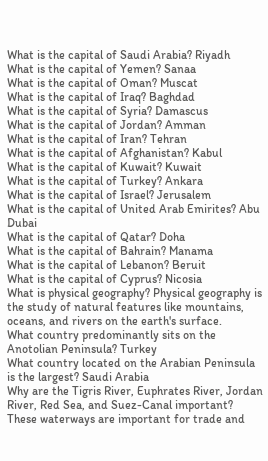What is the capital of Saudi Arabia? Riyadh
What is the capital of Yemen? Sanaa
What is the capital of Oman? Muscat
What is the capital of Iraq? Baghdad
What is the capital of Syria? Damascus
What is the capital of Jordan? Amman
What is the capital of Iran? Tehran
What is the capital of Afghanistan? Kabul
What is the capital of Kuwait? Kuwait
What is the capital of Turkey? Ankara
What is the capital of Israel? Jerusalem
What is the capital of United Arab Emirites? Abu Dubai
What is the capital of Qatar? Doha
What is the capital of Bahrain? Manama
What is the capital of Lebanon? Beruit
What is the capital of Cyprus? Nicosia
What is physical geography? Physical geography is the study of natural features like mountains, oceans, and rivers on the earth's surface.
What country predominantly sits on the Anotolian Peninsula? Turkey
What country located on the Arabian Peninsula is the largest? Saudi Arabia
Why are the Tigris River, Euphrates River, Jordan River, Red Sea, and Suez-Canal important? These waterways are important for trade and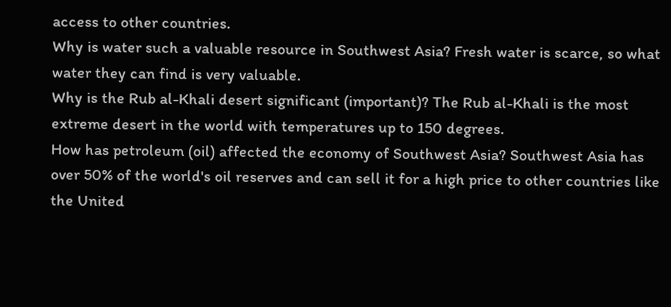access to other countries.
Why is water such a valuable resource in Southwest Asia? Fresh water is scarce, so what water they can find is very valuable.
Why is the Rub al-Khali desert significant (important)? The Rub al-Khali is the most extreme desert in the world with temperatures up to 150 degrees.
How has petroleum (oil) affected the economy of Southwest Asia? Southwest Asia has over 50% of the world's oil reserves and can sell it for a high price to other countries like the United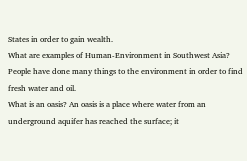States in order to gain wealth.
What are examples of Human-Environment in Southwest Asia? People have done many things to the environment in order to find fresh water and oil.
What is an oasis? An oasis is a place where water from an underground aquifer has reached the surface; it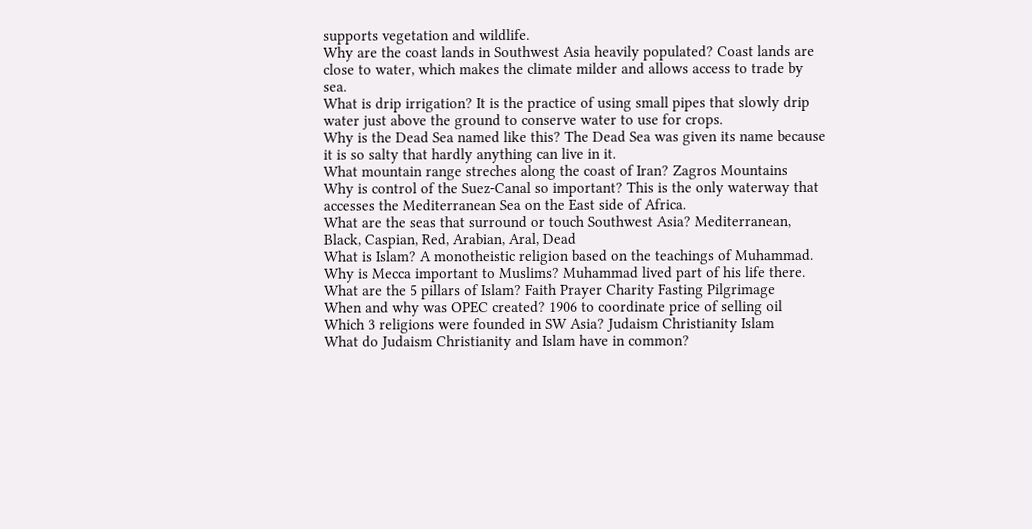supports vegetation and wildlife.
Why are the coast lands in Southwest Asia heavily populated? Coast lands are close to water, which makes the climate milder and allows access to trade by sea.
What is drip irrigation? It is the practice of using small pipes that slowly drip water just above the ground to conserve water to use for crops.
Why is the Dead Sea named like this? The Dead Sea was given its name because it is so salty that hardly anything can live in it.
What mountain range streches along the coast of Iran? Zagros Mountains
Why is control of the Suez-Canal so important? This is the only waterway that accesses the Mediterranean Sea on the East side of Africa.
What are the seas that surround or touch Southwest Asia? Mediterranean, Black, Caspian, Red, Arabian, Aral, Dead
What is Islam? A monotheistic religion based on the teachings of Muhammad.
Why is Mecca important to Muslims? Muhammad lived part of his life there.
What are the 5 pillars of Islam? Faith Prayer Charity Fasting Pilgrimage
When and why was OPEC created? 1906 to coordinate price of selling oil
Which 3 religions were founded in SW Asia? Judaism Christianity Islam
What do Judaism Christianity and Islam have in common?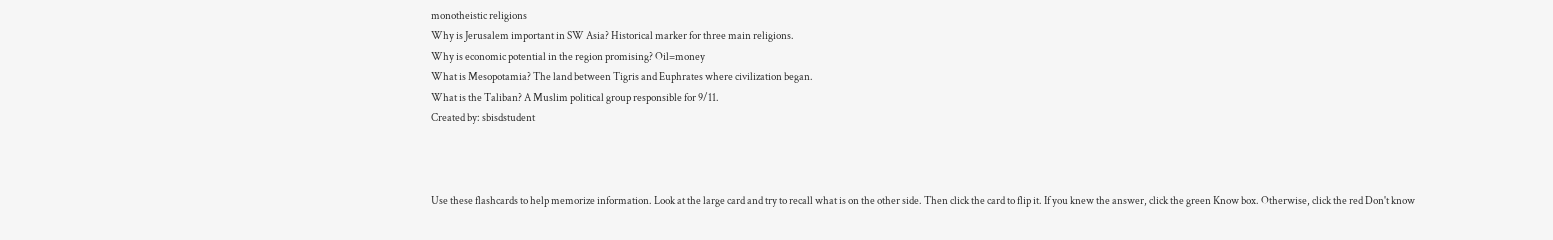monotheistic religions
Why is Jerusalem important in SW Asia? Historical marker for three main religions.
Why is economic potential in the region promising? Oil=money
What is Mesopotamia? The land between Tigris and Euphrates where civilization began.
What is the Taliban? A Muslim political group responsible for 9/11.
Created by: sbisdstudent



Use these flashcards to help memorize information. Look at the large card and try to recall what is on the other side. Then click the card to flip it. If you knew the answer, click the green Know box. Otherwise, click the red Don't know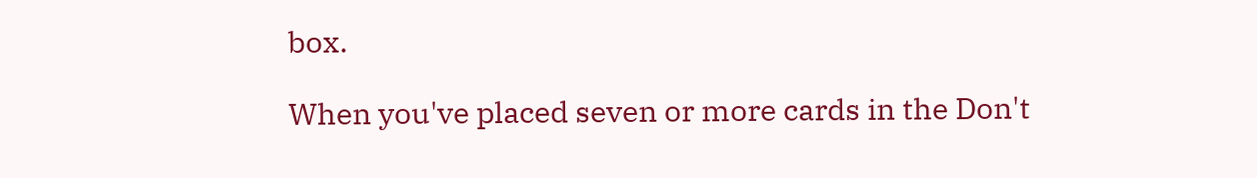box.

When you've placed seven or more cards in the Don't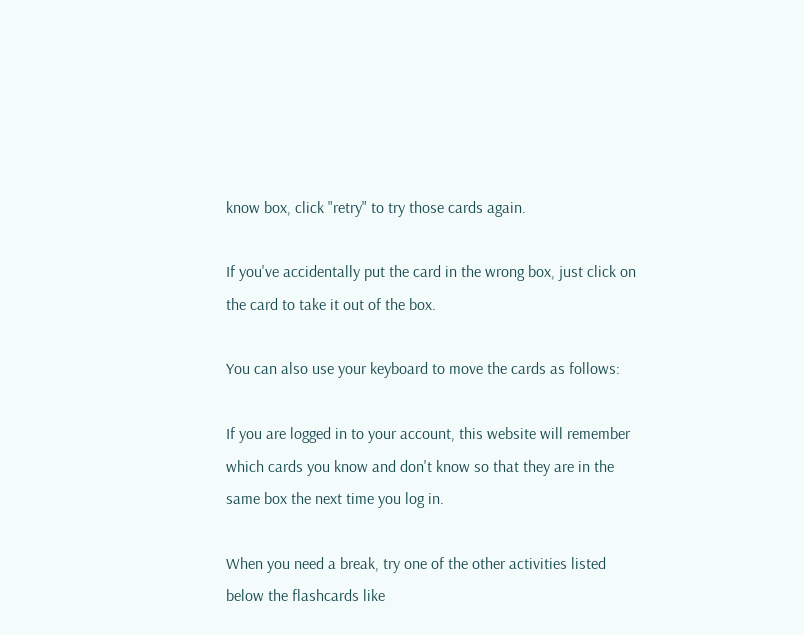know box, click "retry" to try those cards again.

If you've accidentally put the card in the wrong box, just click on the card to take it out of the box.

You can also use your keyboard to move the cards as follows:

If you are logged in to your account, this website will remember which cards you know and don't know so that they are in the same box the next time you log in.

When you need a break, try one of the other activities listed below the flashcards like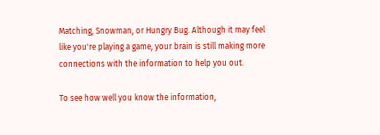Matching, Snowman, or Hungry Bug. Although it may feel like you're playing a game, your brain is still making more connections with the information to help you out.

To see how well you know the information,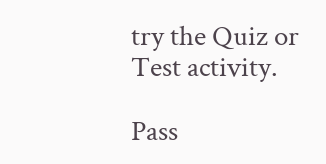try the Quiz or Test activity.

Pass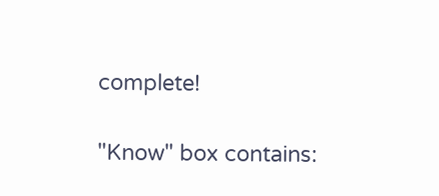complete!

"Know" box contains: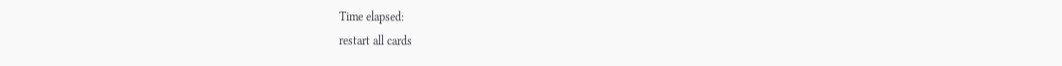Time elapsed:
restart all cards